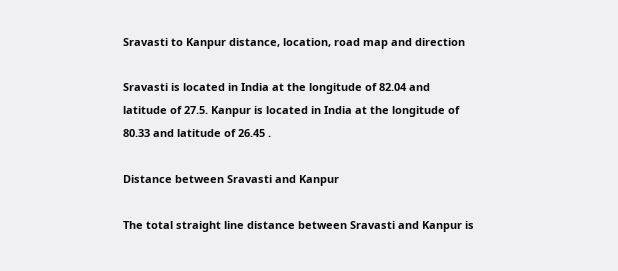Sravasti to Kanpur distance, location, road map and direction

Sravasti is located in India at the longitude of 82.04 and latitude of 27.5. Kanpur is located in India at the longitude of 80.33 and latitude of 26.45 .

Distance between Sravasti and Kanpur

The total straight line distance between Sravasti and Kanpur is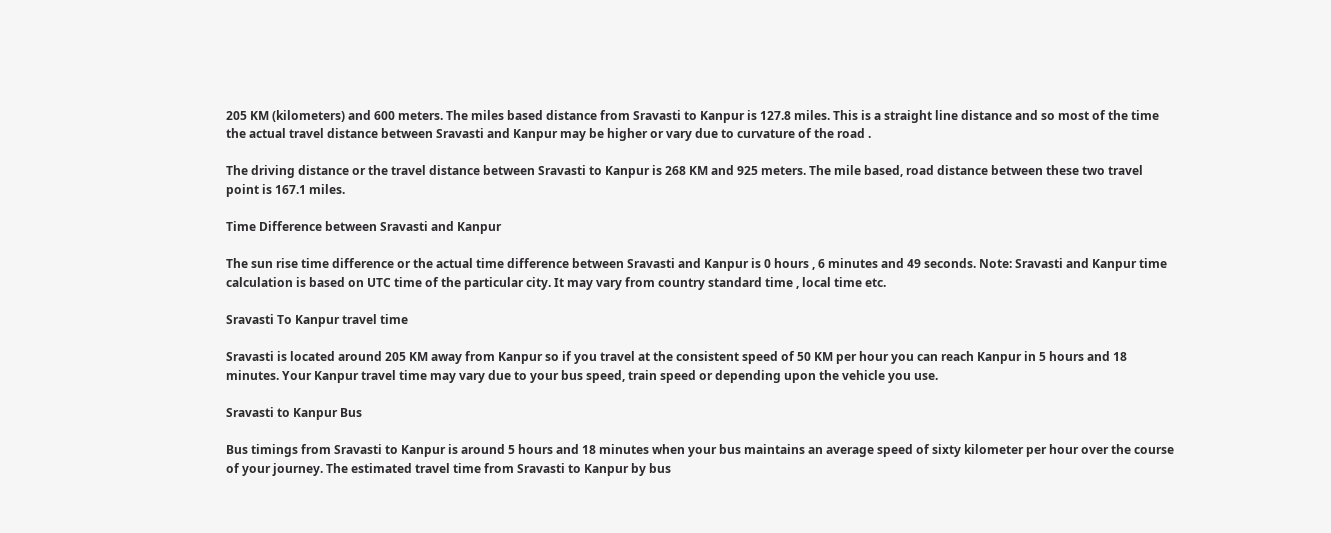205 KM (kilometers) and 600 meters. The miles based distance from Sravasti to Kanpur is 127.8 miles. This is a straight line distance and so most of the time the actual travel distance between Sravasti and Kanpur may be higher or vary due to curvature of the road .

The driving distance or the travel distance between Sravasti to Kanpur is 268 KM and 925 meters. The mile based, road distance between these two travel point is 167.1 miles.

Time Difference between Sravasti and Kanpur

The sun rise time difference or the actual time difference between Sravasti and Kanpur is 0 hours , 6 minutes and 49 seconds. Note: Sravasti and Kanpur time calculation is based on UTC time of the particular city. It may vary from country standard time , local time etc.

Sravasti To Kanpur travel time

Sravasti is located around 205 KM away from Kanpur so if you travel at the consistent speed of 50 KM per hour you can reach Kanpur in 5 hours and 18 minutes. Your Kanpur travel time may vary due to your bus speed, train speed or depending upon the vehicle you use.

Sravasti to Kanpur Bus

Bus timings from Sravasti to Kanpur is around 5 hours and 18 minutes when your bus maintains an average speed of sixty kilometer per hour over the course of your journey. The estimated travel time from Sravasti to Kanpur by bus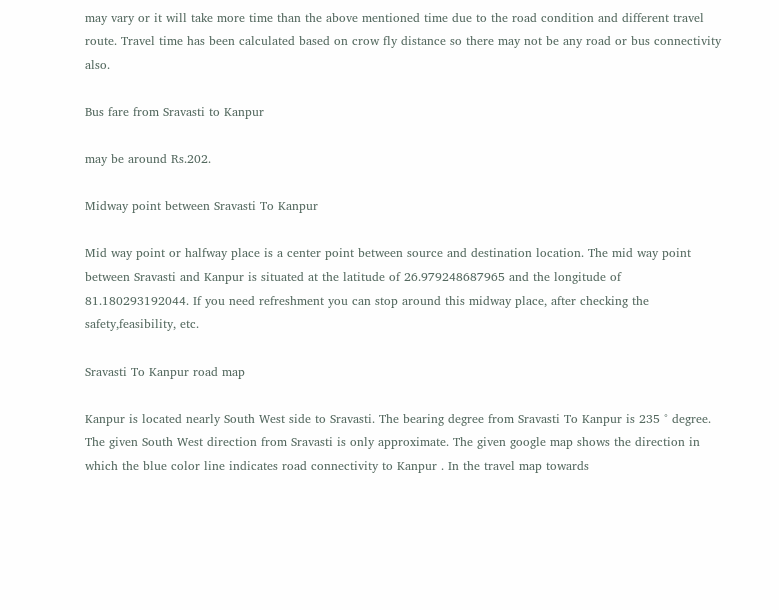may vary or it will take more time than the above mentioned time due to the road condition and different travel route. Travel time has been calculated based on crow fly distance so there may not be any road or bus connectivity also.

Bus fare from Sravasti to Kanpur

may be around Rs.202.

Midway point between Sravasti To Kanpur

Mid way point or halfway place is a center point between source and destination location. The mid way point between Sravasti and Kanpur is situated at the latitude of 26.979248687965 and the longitude of 81.180293192044. If you need refreshment you can stop around this midway place, after checking the safety,feasibility, etc.

Sravasti To Kanpur road map

Kanpur is located nearly South West side to Sravasti. The bearing degree from Sravasti To Kanpur is 235 ° degree. The given South West direction from Sravasti is only approximate. The given google map shows the direction in which the blue color line indicates road connectivity to Kanpur . In the travel map towards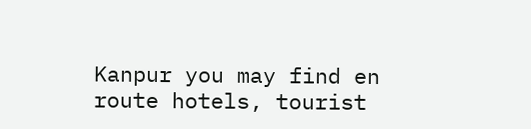Kanpur you may find en route hotels, tourist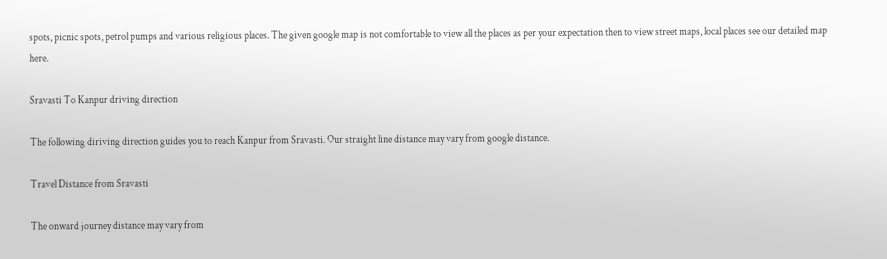spots, picnic spots, petrol pumps and various religious places. The given google map is not comfortable to view all the places as per your expectation then to view street maps, local places see our detailed map here.

Sravasti To Kanpur driving direction

The following diriving direction guides you to reach Kanpur from Sravasti. Our straight line distance may vary from google distance.

Travel Distance from Sravasti

The onward journey distance may vary from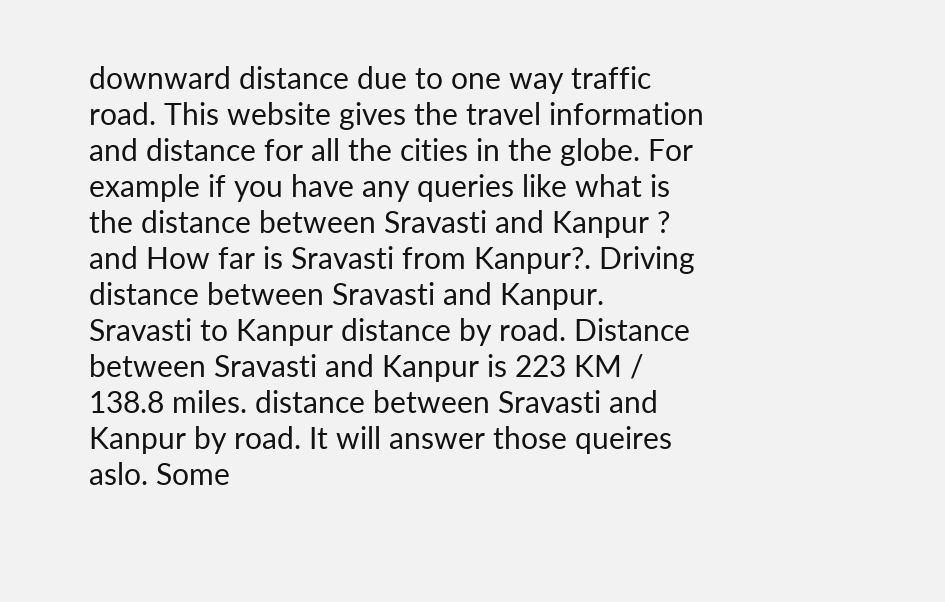downward distance due to one way traffic road. This website gives the travel information and distance for all the cities in the globe. For example if you have any queries like what is the distance between Sravasti and Kanpur ? and How far is Sravasti from Kanpur?. Driving distance between Sravasti and Kanpur. Sravasti to Kanpur distance by road. Distance between Sravasti and Kanpur is 223 KM / 138.8 miles. distance between Sravasti and Kanpur by road. It will answer those queires aslo. Some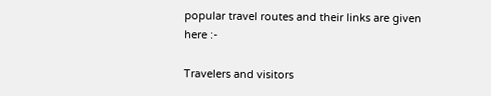popular travel routes and their links are given here :-

Travelers and visitors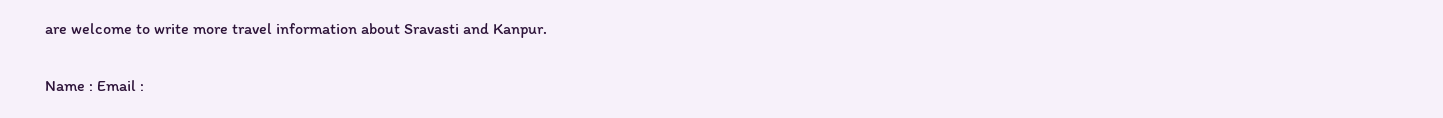are welcome to write more travel information about Sravasti and Kanpur.

Name : Email :